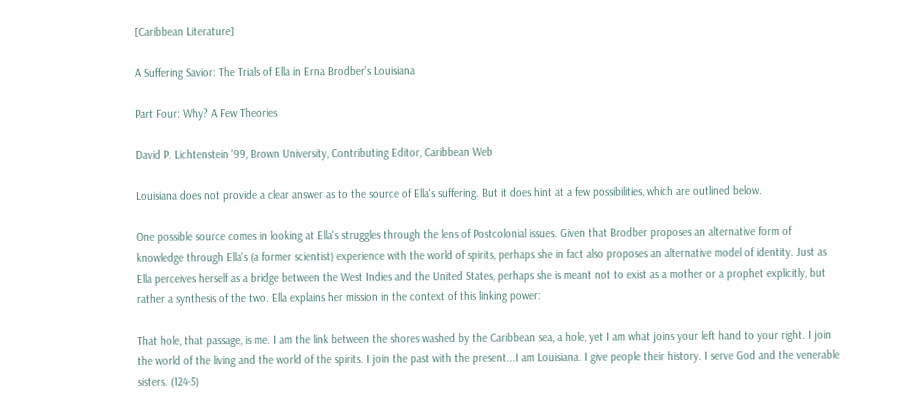[Caribbean Literature]

A Suffering Savior: The Trials of Ella in Erna Brodber's Louisiana

Part Four: Why? A Few Theories

David P. Lichtenstein '99, Brown University, Contributing Editor, Caribbean Web

Louisiana does not provide a clear answer as to the source of Ella's suffering. But it does hint at a few possibilities, which are outlined below.

One possible source comes in looking at Ella's struggles through the lens of Postcolonial issues. Given that Brodber proposes an alternative form of knowledge through Ella's (a former scientist) experience with the world of spirits, perhaps she in fact also proposes an alternative model of identity. Just as Ella perceives herself as a bridge between the West Indies and the United States, perhaps she is meant not to exist as a mother or a prophet explicitly, but rather a synthesis of the two. Ella explains her mission in the context of this linking power:

That hole, that passage, is me. I am the link between the shores washed by the Caribbean sea, a hole, yet I am what joins your left hand to your right. I join the world of the living and the world of the spirits. I join the past with the present...I am Louisiana. I give people their history. I serve God and the venerable sisters. (124-5)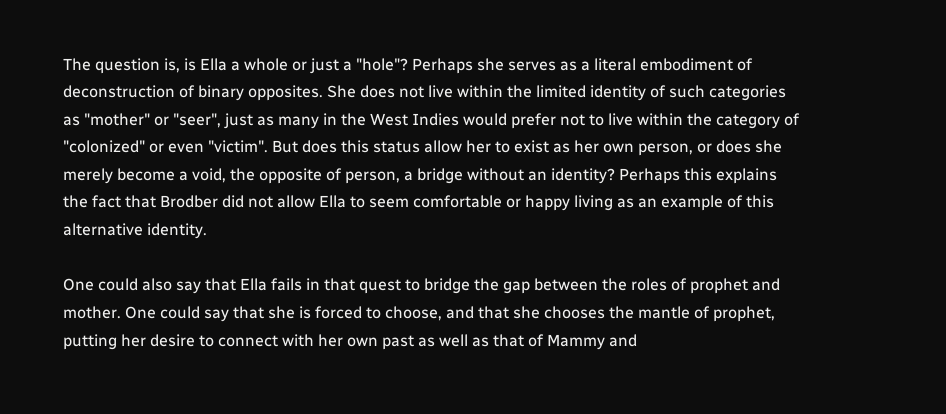The question is, is Ella a whole or just a "hole"? Perhaps she serves as a literal embodiment of deconstruction of binary opposites. She does not live within the limited identity of such categories as "mother" or "seer", just as many in the West Indies would prefer not to live within the category of "colonized" or even "victim". But does this status allow her to exist as her own person, or does she merely become a void, the opposite of person, a bridge without an identity? Perhaps this explains the fact that Brodber did not allow Ella to seem comfortable or happy living as an example of this alternative identity.

One could also say that Ella fails in that quest to bridge the gap between the roles of prophet and mother. One could say that she is forced to choose, and that she chooses the mantle of prophet, putting her desire to connect with her own past as well as that of Mammy and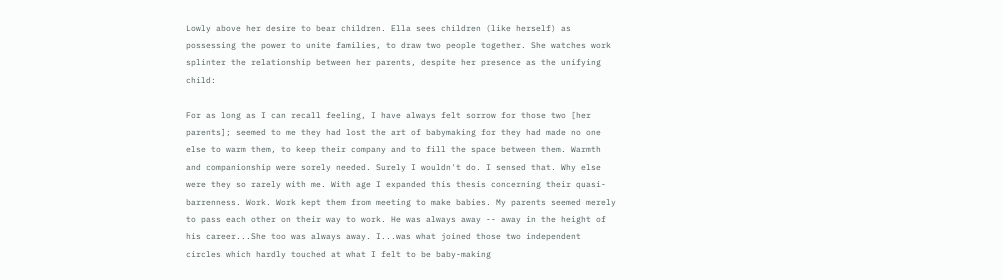Lowly above her desire to bear children. Ella sees children (like herself) as possessing the power to unite families, to draw two people together. She watches work splinter the relationship between her parents, despite her presence as the unifying child:

For as long as I can recall feeling, I have always felt sorrow for those two [her parents]; seemed to me they had lost the art of babymaking for they had made no one else to warm them, to keep their company and to fill the space between them. Warmth and companionship were sorely needed. Surely I wouldn't do. I sensed that. Why else were they so rarely with me. With age I expanded this thesis concerning their quasi-barrenness. Work. Work kept them from meeting to make babies. My parents seemed merely to pass each other on their way to work. He was always away -- away in the height of his career...She too was always away. I...was what joined those two independent circles which hardly touched at what I felt to be baby-making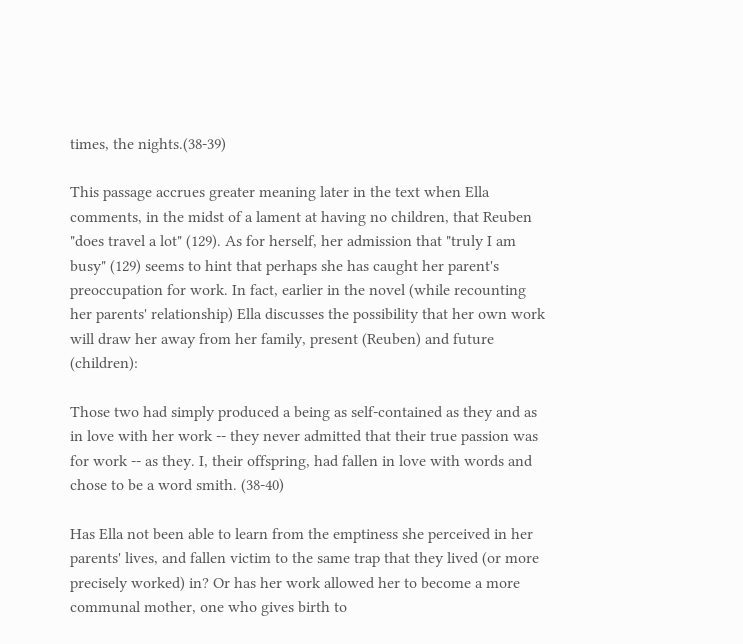times, the nights.(38-39)

This passage accrues greater meaning later in the text when Ella comments, in the midst of a lament at having no children, that Reuben "does travel a lot" (129). As for herself, her admission that "truly I am busy" (129) seems to hint that perhaps she has caught her parent's preoccupation for work. In fact, earlier in the novel (while recounting her parents' relationship) Ella discusses the possibility that her own work will draw her away from her family, present (Reuben) and future (children):

Those two had simply produced a being as self-contained as they and as in love with her work -- they never admitted that their true passion was for work -- as they. I, their offspring, had fallen in love with words and chose to be a word smith. (38-40)

Has Ella not been able to learn from the emptiness she perceived in her parents' lives, and fallen victim to the same trap that they lived (or more precisely worked) in? Or has her work allowed her to become a more communal mother, one who gives birth to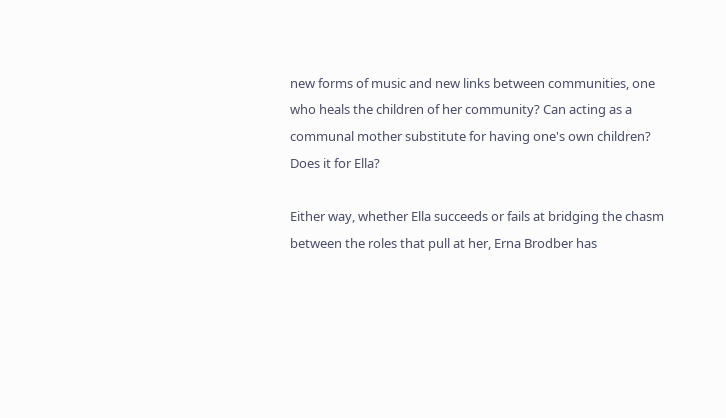new forms of music and new links between communities, one who heals the children of her community? Can acting as a communal mother substitute for having one's own children? Does it for Ella?

Either way, whether Ella succeeds or fails at bridging the chasm between the roles that pull at her, Erna Brodber has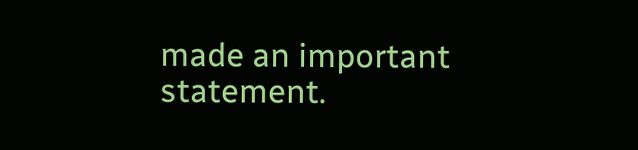made an important statement.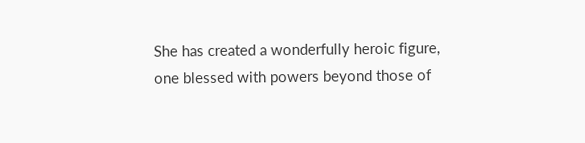She has created a wonderfully heroic figure, one blessed with powers beyond those of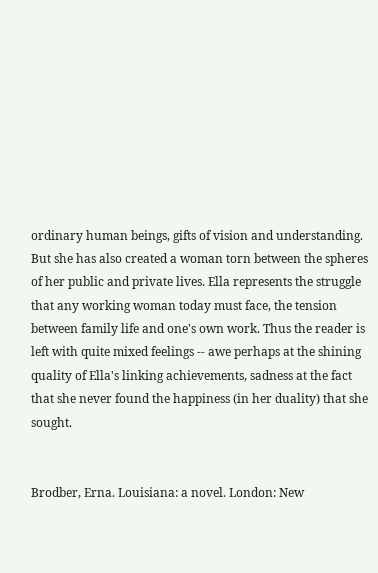ordinary human beings, gifts of vision and understanding. But she has also created a woman torn between the spheres of her public and private lives. Ella represents the struggle that any working woman today must face, the tension between family life and one's own work. Thus the reader is left with quite mixed feelings -- awe perhaps at the shining quality of Ella's linking achievements, sadness at the fact that she never found the happiness (in her duality) that she sought.


Brodber, Erna. Louisiana: a novel. London: New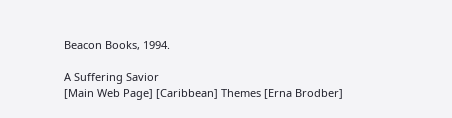Beacon Books, 1994.

A Suffering Savior
[Main Web Page] [Caribbean] Themes [Erna Brodber]